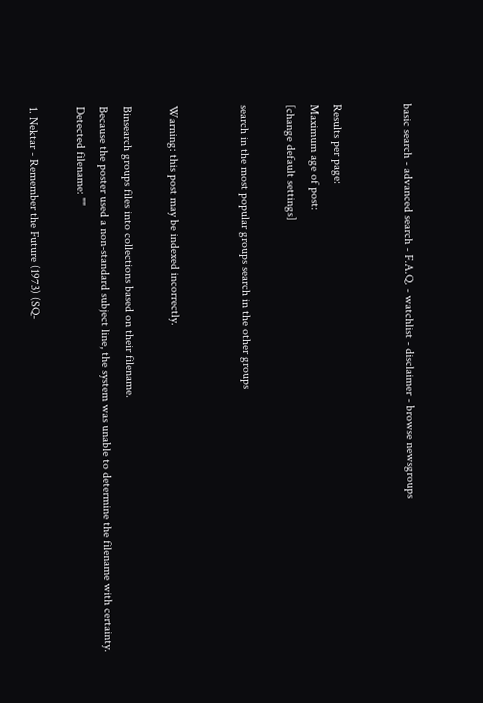basic search - advanced search - F.A.Q. - watchlist - disclaimer - browse newsgroups


Results per page:
Maximum age of post:
[change default settings]

search in the most popular groups search in the other groups


Warning: this post may be indexed incorrectly.

Binsearch groups files into collections based on their filename.
Because the poster used a non-standard subject line, the system was unable to determine the filename with certainty.
Detected filename: ""

1. Nektar - Remember the Future (1973) (SQ-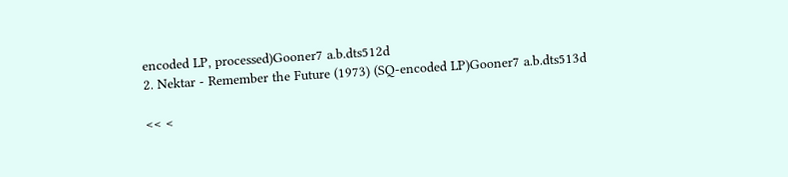encoded LP, processed)Gooner7 a.b.dts512d
2. Nektar - Remember the Future (1973) (SQ-encoded LP)Gooner7 a.b.dts513d

<< <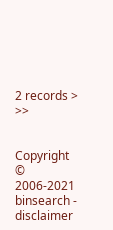2 records > >>


Copyright © 2006-2021 binsearch - disclaimer